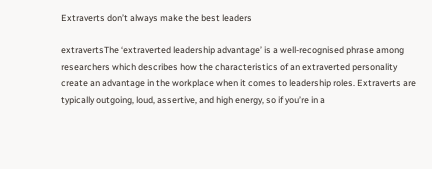Extraverts don’t always make the best leaders

extravertsThe ‘extraverted leadership advantage’ is a well-recognised phrase among researchers which describes how the characteristics of an extraverted personality create an advantage in the workplace when it comes to leadership roles. Extraverts are typically outgoing, loud, assertive, and high energy, so if you’re in a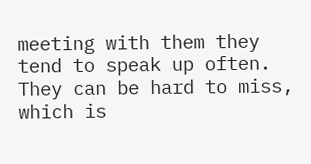meeting with them they tend to speak up often. They can be hard to miss, which is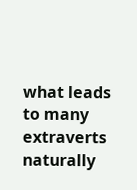what leads to many extraverts naturally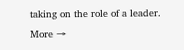taking on the role of a leader. More →